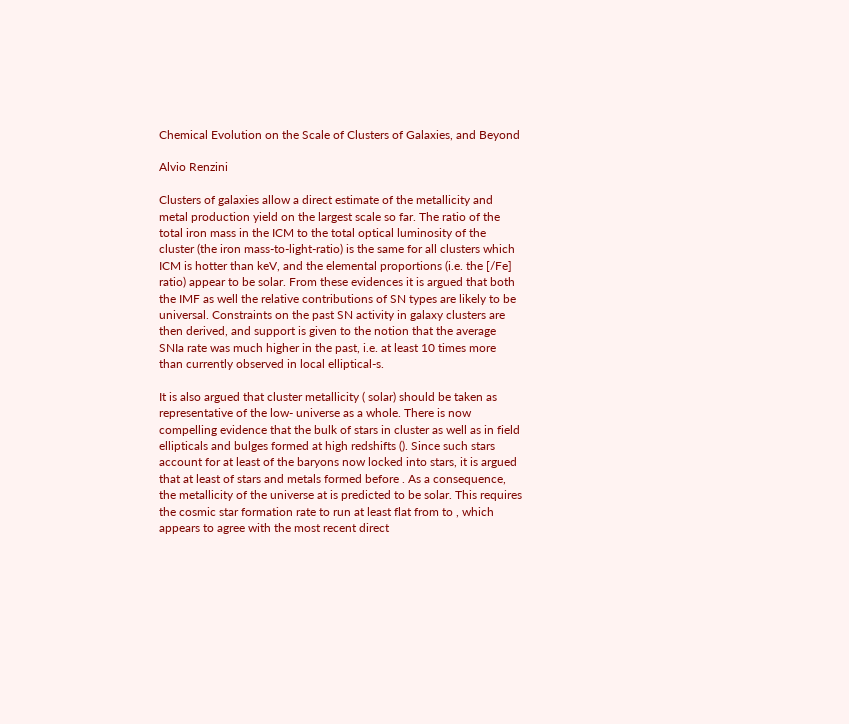Chemical Evolution on the Scale of Clusters of Galaxies, and Beyond

Alvio Renzini

Clusters of galaxies allow a direct estimate of the metallicity and metal production yield on the largest scale so far. The ratio of the total iron mass in the ICM to the total optical luminosity of the cluster (the iron mass-to-light-ratio) is the same for all clusters which ICM is hotter than keV, and the elemental proportions (i.e. the [/Fe] ratio) appear to be solar. From these evidences it is argued that both the IMF as well the relative contributions of SN types are likely to be universal. Constraints on the past SN activity in galaxy clusters are then derived, and support is given to the notion that the average SNIa rate was much higher in the past, i.e. at least 10 times more than currently observed in local elliptical-s.

It is also argued that cluster metallicity ( solar) should be taken as representative of the low- universe as a whole. There is now compelling evidence that the bulk of stars in cluster as well as in field ellipticals and bulges formed at high redshifts (). Since such stars account for at least of the baryons now locked into stars, it is argued that at least of stars and metals formed before . As a consequence, the metallicity of the universe at is predicted to be solar. This requires the cosmic star formation rate to run at least flat from to , which appears to agree with the most recent direct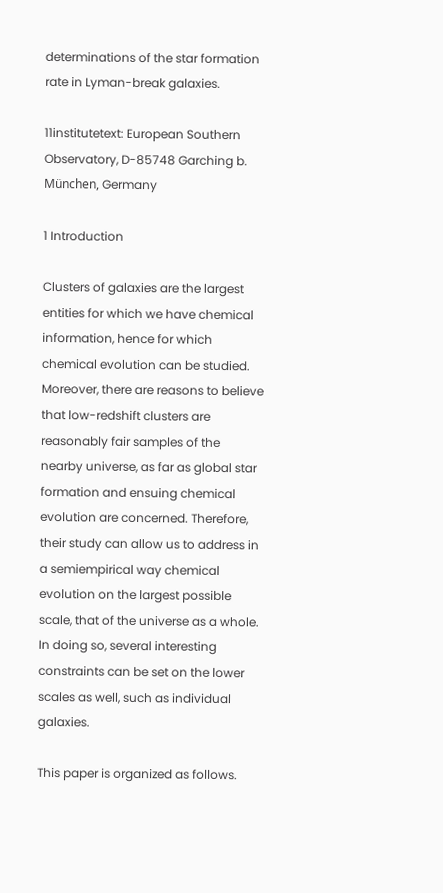determinations of the star formation rate in Lyman-break galaxies.

11institutetext: European Southern Observatory, D-85748 Garching b. München, Germany

1 Introduction

Clusters of galaxies are the largest entities for which we have chemical information, hence for which chemical evolution can be studied. Moreover, there are reasons to believe that low-redshift clusters are reasonably fair samples of the nearby universe, as far as global star formation and ensuing chemical evolution are concerned. Therefore, their study can allow us to address in a semiempirical way chemical evolution on the largest possible scale, that of the universe as a whole. In doing so, several interesting constraints can be set on the lower scales as well, such as individual galaxies.

This paper is organized as follows.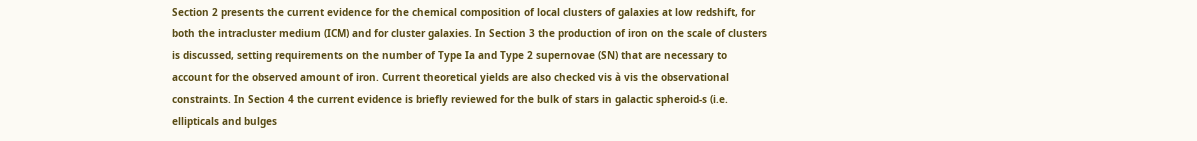Section 2 presents the current evidence for the chemical composition of local clusters of galaxies at low redshift, for both the intracluster medium (ICM) and for cluster galaxies. In Section 3 the production of iron on the scale of clusters is discussed, setting requirements on the number of Type Ia and Type 2 supernovae (SN) that are necessary to account for the observed amount of iron. Current theoretical yields are also checked vis à vis the observational constraints. In Section 4 the current evidence is briefly reviewed for the bulk of stars in galactic spheroid-s (i.e. ellipticals and bulges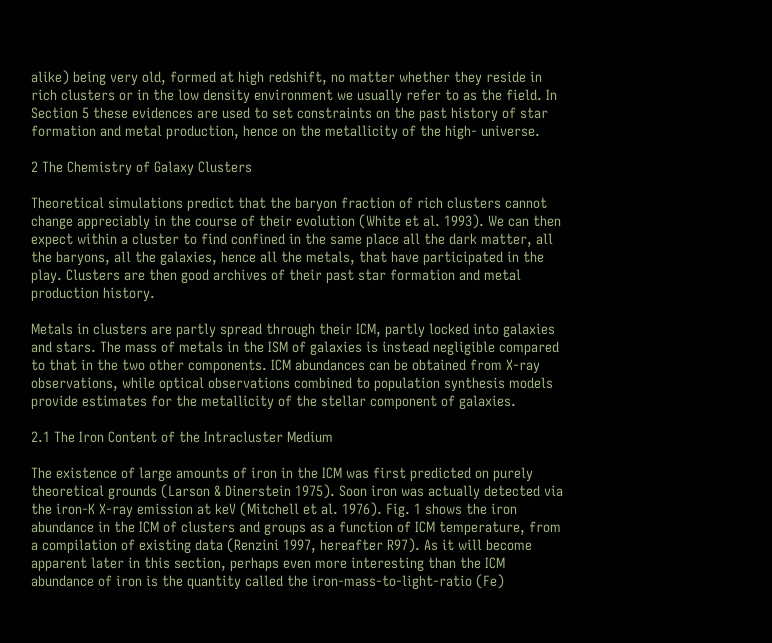alike) being very old, formed at high redshift, no matter whether they reside in rich clusters or in the low density environment we usually refer to as the field. In Section 5 these evidences are used to set constraints on the past history of star formation and metal production, hence on the metallicity of the high- universe.

2 The Chemistry of Galaxy Clusters

Theoretical simulations predict that the baryon fraction of rich clusters cannot change appreciably in the course of their evolution (White et al. 1993). We can then expect within a cluster to find confined in the same place all the dark matter, all the baryons, all the galaxies, hence all the metals, that have participated in the play. Clusters are then good archives of their past star formation and metal production history.

Metals in clusters are partly spread through their ICM, partly locked into galaxies and stars. The mass of metals in the ISM of galaxies is instead negligible compared to that in the two other components. ICM abundances can be obtained from X-ray observations, while optical observations combined to population synthesis models provide estimates for the metallicity of the stellar component of galaxies.

2.1 The Iron Content of the Intracluster Medium

The existence of large amounts of iron in the ICM was first predicted on purely theoretical grounds (Larson & Dinerstein 1975). Soon iron was actually detected via the iron-K X-ray emission at keV (Mitchell et al. 1976). Fig. 1 shows the iron abundance in the ICM of clusters and groups as a function of ICM temperature, from a compilation of existing data (Renzini 1997, hereafter R97). As it will become apparent later in this section, perhaps even more interesting than the ICM abundance of iron is the quantity called the iron-mass-to-light-ratio (Fe)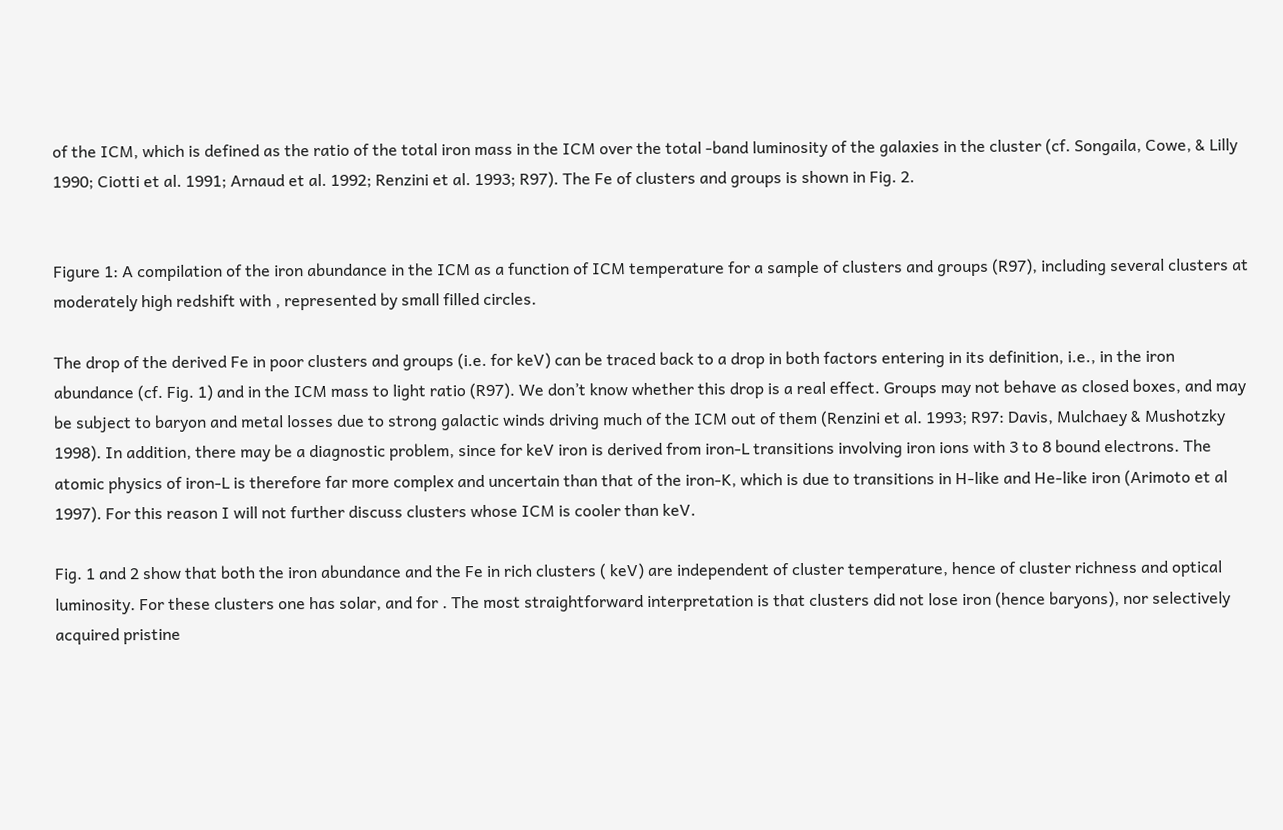of the ICM, which is defined as the ratio of the total iron mass in the ICM over the total -band luminosity of the galaxies in the cluster (cf. Songaila, Cowe, & Lilly 1990; Ciotti et al. 1991; Arnaud et al. 1992; Renzini et al. 1993; R97). The Fe of clusters and groups is shown in Fig. 2.


Figure 1: A compilation of the iron abundance in the ICM as a function of ICM temperature for a sample of clusters and groups (R97), including several clusters at moderately high redshift with , represented by small filled circles.

The drop of the derived Fe in poor clusters and groups (i.e. for keV) can be traced back to a drop in both factors entering in its definition, i.e., in the iron abundance (cf. Fig. 1) and in the ICM mass to light ratio (R97). We don’t know whether this drop is a real effect. Groups may not behave as closed boxes, and may be subject to baryon and metal losses due to strong galactic winds driving much of the ICM out of them (Renzini et al. 1993; R97: Davis, Mulchaey & Mushotzky 1998). In addition, there may be a diagnostic problem, since for keV iron is derived from iron-L transitions involving iron ions with 3 to 8 bound electrons. The atomic physics of iron-L is therefore far more complex and uncertain than that of the iron-K, which is due to transitions in H-like and He-like iron (Arimoto et al 1997). For this reason I will not further discuss clusters whose ICM is cooler than keV.

Fig. 1 and 2 show that both the iron abundance and the Fe in rich clusters ( keV) are independent of cluster temperature, hence of cluster richness and optical luminosity. For these clusters one has solar, and for . The most straightforward interpretation is that clusters did not lose iron (hence baryons), nor selectively acquired pristine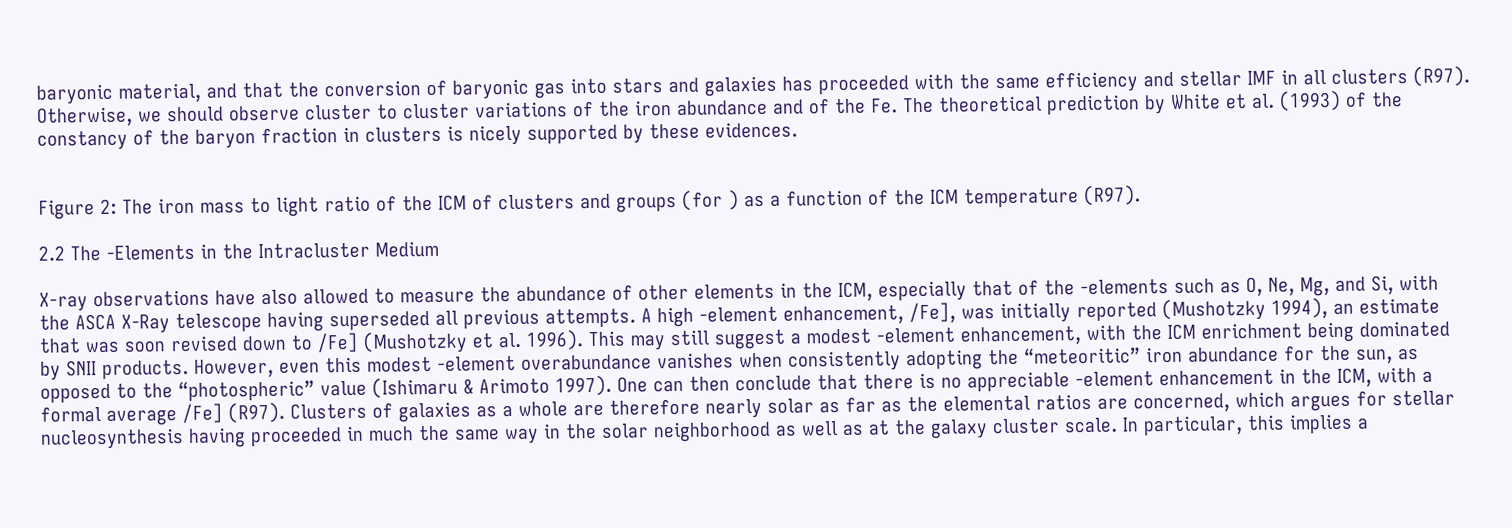baryonic material, and that the conversion of baryonic gas into stars and galaxies has proceeded with the same efficiency and stellar IMF in all clusters (R97). Otherwise, we should observe cluster to cluster variations of the iron abundance and of the Fe. The theoretical prediction by White et al. (1993) of the constancy of the baryon fraction in clusters is nicely supported by these evidences.


Figure 2: The iron mass to light ratio of the ICM of clusters and groups (for ) as a function of the ICM temperature (R97).

2.2 The -Elements in the Intracluster Medium

X-ray observations have also allowed to measure the abundance of other elements in the ICM, especially that of the -elements such as O, Ne, Mg, and Si, with the ASCA X-Ray telescope having superseded all previous attempts. A high -element enhancement, /Fe], was initially reported (Mushotzky 1994), an estimate that was soon revised down to /Fe] (Mushotzky et al. 1996). This may still suggest a modest -element enhancement, with the ICM enrichment being dominated by SNII products. However, even this modest -element overabundance vanishes when consistently adopting the “meteoritic” iron abundance for the sun, as opposed to the “photospheric” value (Ishimaru & Arimoto 1997). One can then conclude that there is no appreciable -element enhancement in the ICM, with a formal average /Fe] (R97). Clusters of galaxies as a whole are therefore nearly solar as far as the elemental ratios are concerned, which argues for stellar nucleosynthesis having proceeded in much the same way in the solar neighborhood as well as at the galaxy cluster scale. In particular, this implies a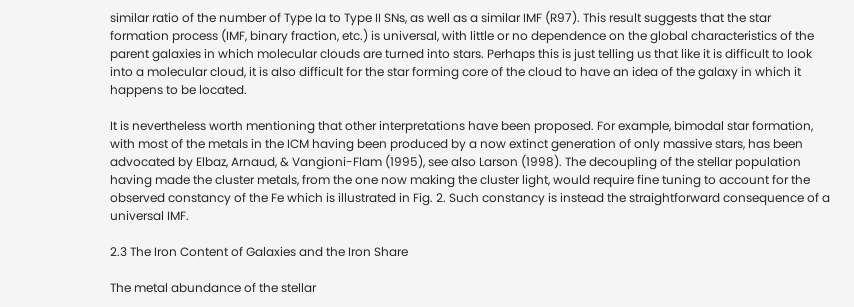similar ratio of the number of Type Ia to Type II SNs, as well as a similar IMF (R97). This result suggests that the star formation process (IMF, binary fraction, etc.) is universal, with little or no dependence on the global characteristics of the parent galaxies in which molecular clouds are turned into stars. Perhaps this is just telling us that like it is difficult to look into a molecular cloud, it is also difficult for the star forming core of the cloud to have an idea of the galaxy in which it happens to be located.

It is nevertheless worth mentioning that other interpretations have been proposed. For example, bimodal star formation, with most of the metals in the ICM having been produced by a now extinct generation of only massive stars, has been advocated by Elbaz, Arnaud, & Vangioni-Flam (1995), see also Larson (1998). The decoupling of the stellar population having made the cluster metals, from the one now making the cluster light, would require fine tuning to account for the observed constancy of the Fe which is illustrated in Fig. 2. Such constancy is instead the straightforward consequence of a universal IMF.

2.3 The Iron Content of Galaxies and the Iron Share

The metal abundance of the stellar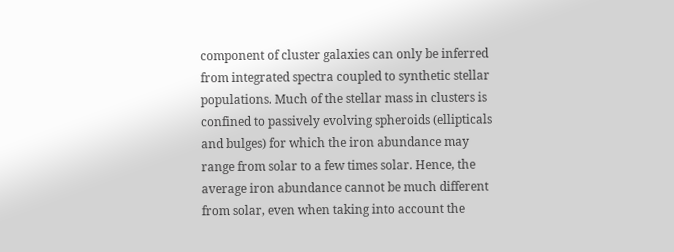component of cluster galaxies can only be inferred from integrated spectra coupled to synthetic stellar populations. Much of the stellar mass in clusters is confined to passively evolving spheroids (ellipticals and bulges) for which the iron abundance may range from solar to a few times solar. Hence, the average iron abundance cannot be much different from solar, even when taking into account the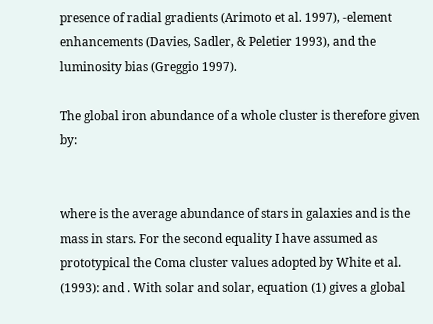presence of radial gradients (Arimoto et al. 1997), -element enhancements (Davies, Sadler, & Peletier 1993), and the luminosity bias (Greggio 1997).

The global iron abundance of a whole cluster is therefore given by:


where is the average abundance of stars in galaxies and is the mass in stars. For the second equality I have assumed as prototypical the Coma cluster values adopted by White et al. (1993): and . With solar and solar, equation (1) gives a global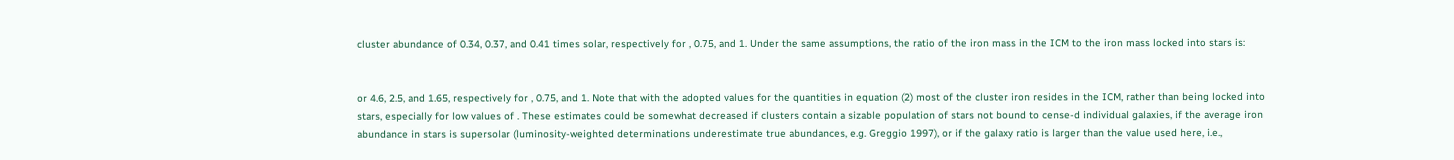cluster abundance of 0.34, 0.37, and 0.41 times solar, respectively for , 0.75, and 1. Under the same assumptions, the ratio of the iron mass in the ICM to the iron mass locked into stars is:


or 4.6, 2.5, and 1.65, respectively for , 0.75, and 1. Note that with the adopted values for the quantities in equation (2) most of the cluster iron resides in the ICM, rather than being locked into stars, especially for low values of . These estimates could be somewhat decreased if clusters contain a sizable population of stars not bound to cense-d individual galaxies, if the average iron abundance in stars is supersolar (luminosity-weighted determinations underestimate true abundances, e.g. Greggio 1997), or if the galaxy ratio is larger than the value used here, i.e.,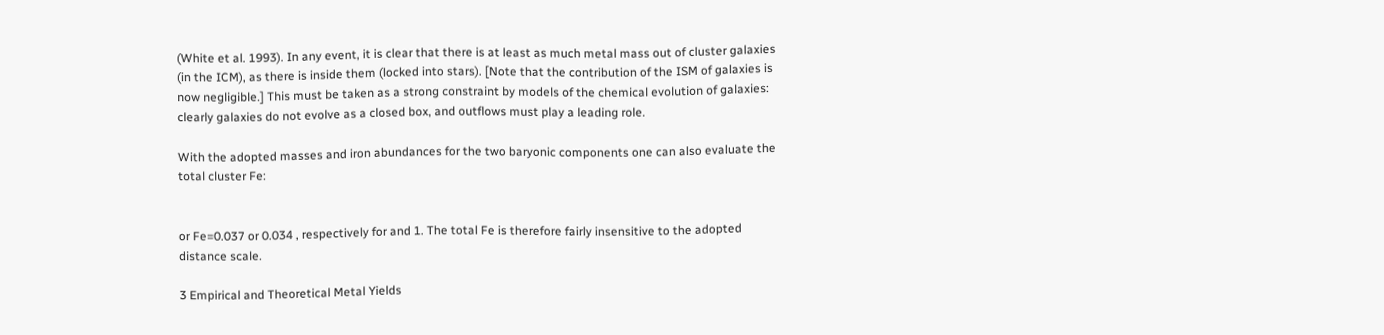(White et al. 1993). In any event, it is clear that there is at least as much metal mass out of cluster galaxies (in the ICM), as there is inside them (locked into stars). [Note that the contribution of the ISM of galaxies is now negligible.] This must be taken as a strong constraint by models of the chemical evolution of galaxies: clearly galaxies do not evolve as a closed box, and outflows must play a leading role.

With the adopted masses and iron abundances for the two baryonic components one can also evaluate the total cluster Fe:


or Fe=0.037 or 0.034 , respectively for and 1. The total Fe is therefore fairly insensitive to the adopted distance scale.

3 Empirical and Theoretical Metal Yields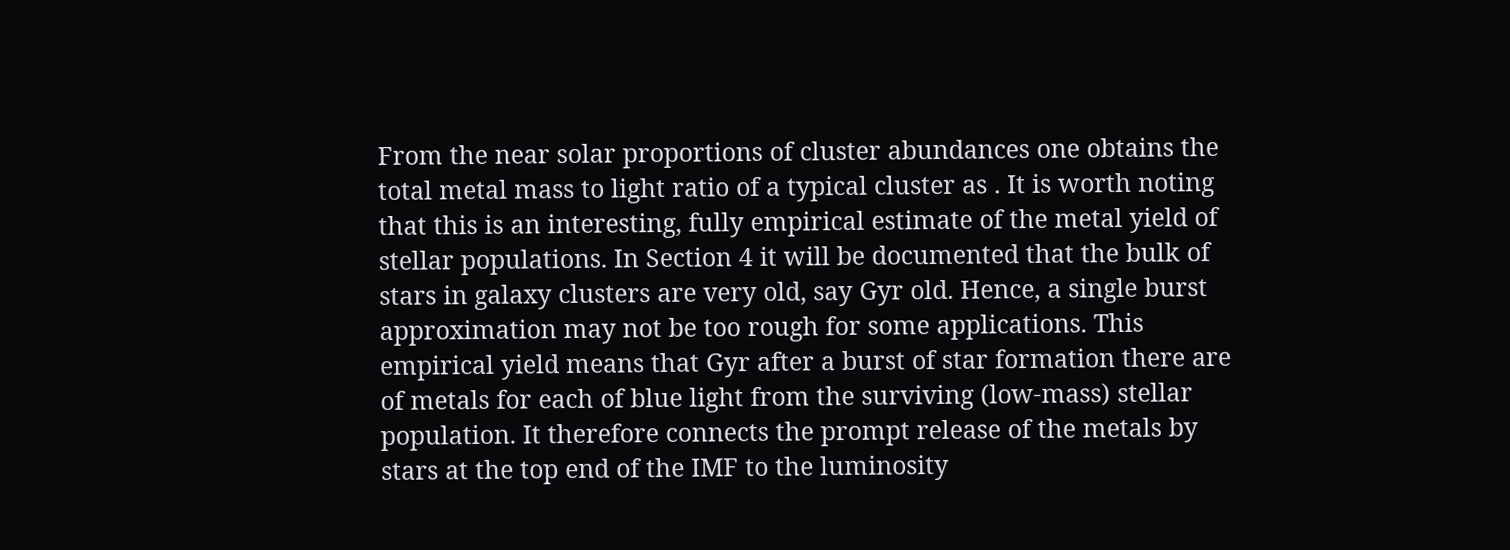From the near solar proportions of cluster abundances one obtains the total metal mass to light ratio of a typical cluster as . It is worth noting that this is an interesting, fully empirical estimate of the metal yield of stellar populations. In Section 4 it will be documented that the bulk of stars in galaxy clusters are very old, say Gyr old. Hence, a single burst approximation may not be too rough for some applications. This empirical yield means that Gyr after a burst of star formation there are of metals for each of blue light from the surviving (low-mass) stellar population. It therefore connects the prompt release of the metals by stars at the top end of the IMF to the luminosity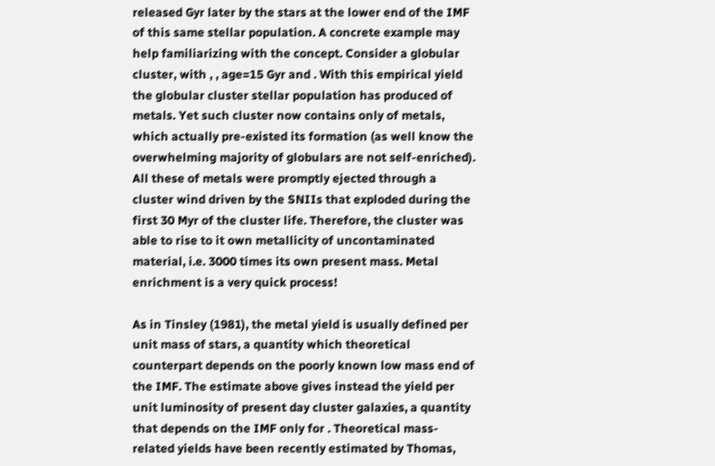released Gyr later by the stars at the lower end of the IMF of this same stellar population. A concrete example may help familiarizing with the concept. Consider a globular cluster, with , , age=15 Gyr and . With this empirical yield the globular cluster stellar population has produced of metals. Yet such cluster now contains only of metals, which actually pre-existed its formation (as well know the overwhelming majority of globulars are not self-enriched). All these of metals were promptly ejected through a cluster wind driven by the SNIIs that exploded during the first 30 Myr of the cluster life. Therefore, the cluster was able to rise to it own metallicity of uncontaminated material, i.e. 3000 times its own present mass. Metal enrichment is a very quick process!

As in Tinsley (1981), the metal yield is usually defined per unit mass of stars, a quantity which theoretical counterpart depends on the poorly known low mass end of the IMF. The estimate above gives instead the yield per unit luminosity of present day cluster galaxies, a quantity that depends on the IMF only for . Theoretical mass-related yields have been recently estimated by Thomas,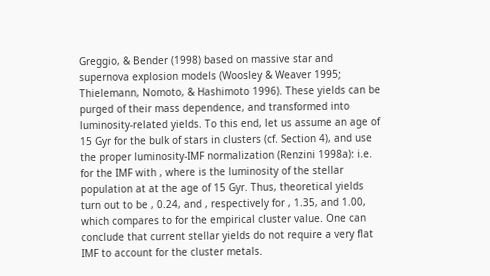Greggio, & Bender (1998) based on massive star and supernova explosion models (Woosley & Weaver 1995; Thielemann, Nomoto, & Hashimoto 1996). These yields can be purged of their mass dependence, and transformed into luminosity-related yields. To this end, let us assume an age of 15 Gyr for the bulk of stars in clusters (cf. Section 4), and use the proper luminosity-IMF normalization (Renzini 1998a): i.e. for the IMF with , where is the luminosity of the stellar population at at the age of 15 Gyr. Thus, theoretical yields turn out to be , 0.24, and , respectively for , 1.35, and 1.00, which compares to for the empirical cluster value. One can conclude that current stellar yields do not require a very flat IMF to account for the cluster metals.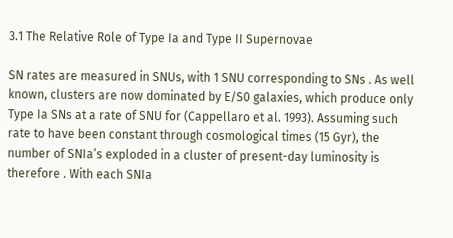3.1 The Relative Role of Type Ia and Type II Supernovae

SN rates are measured in SNUs, with 1 SNU corresponding to SNs . As well known, clusters are now dominated by E/S0 galaxies, which produce only Type Ia SNs at a rate of SNU for (Cappellaro et al. 1993). Assuming such rate to have been constant through cosmological times (15 Gyr), the number of SNIa’s exploded in a cluster of present-day luminosity is therefore . With each SNIa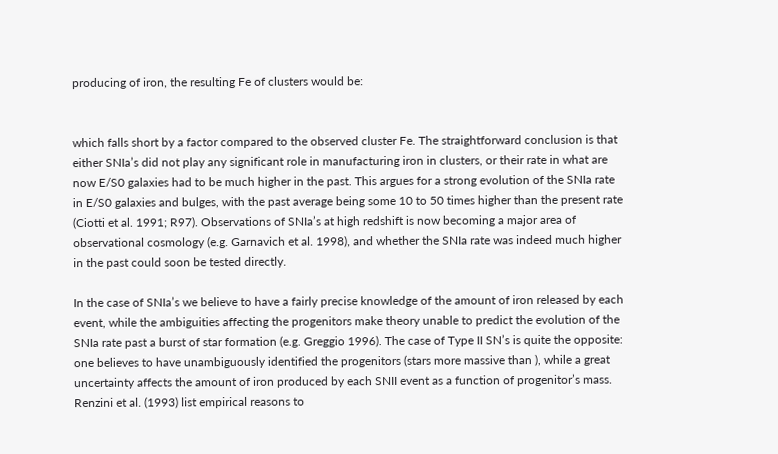producing of iron, the resulting Fe of clusters would be:


which falls short by a factor compared to the observed cluster Fe. The straightforward conclusion is that either SNIa’s did not play any significant role in manufacturing iron in clusters, or their rate in what are now E/S0 galaxies had to be much higher in the past. This argues for a strong evolution of the SNIa rate in E/S0 galaxies and bulges, with the past average being some 10 to 50 times higher than the present rate (Ciotti et al. 1991; R97). Observations of SNIa’s at high redshift is now becoming a major area of observational cosmology (e.g. Garnavich et al. 1998), and whether the SNIa rate was indeed much higher in the past could soon be tested directly.

In the case of SNIa’s we believe to have a fairly precise knowledge of the amount of iron released by each event, while the ambiguities affecting the progenitors make theory unable to predict the evolution of the SNIa rate past a burst of star formation (e.g. Greggio 1996). The case of Type II SN’s is quite the opposite: one believes to have unambiguously identified the progenitors (stars more massive than ), while a great uncertainty affects the amount of iron produced by each SNII event as a function of progenitor’s mass. Renzini et al. (1993) list empirical reasons to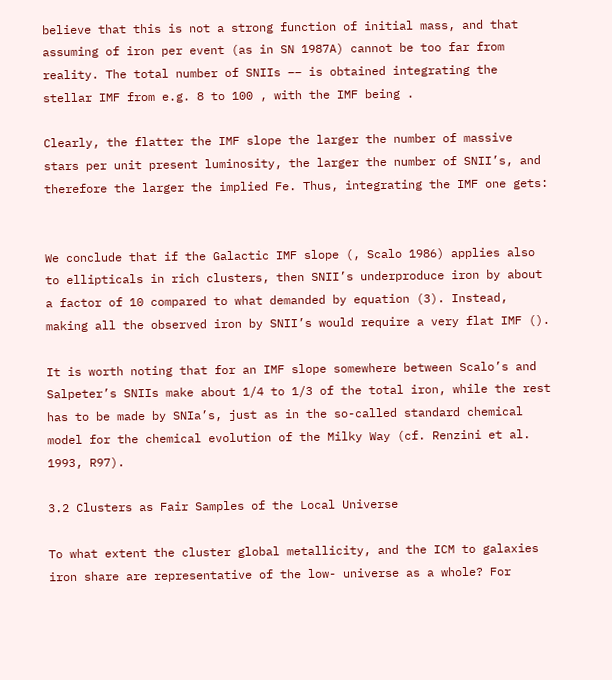believe that this is not a strong function of initial mass, and that assuming of iron per event (as in SN 1987A) cannot be too far from reality. The total number of SNIIs –– is obtained integrating the stellar IMF from e.g. 8 to 100 , with the IMF being .

Clearly, the flatter the IMF slope the larger the number of massive stars per unit present luminosity, the larger the number of SNII’s, and therefore the larger the implied Fe. Thus, integrating the IMF one gets:


We conclude that if the Galactic IMF slope (, Scalo 1986) applies also to ellipticals in rich clusters, then SNII’s underproduce iron by about a factor of 10 compared to what demanded by equation (3). Instead, making all the observed iron by SNII’s would require a very flat IMF ().

It is worth noting that for an IMF slope somewhere between Scalo’s and Salpeter’s SNIIs make about 1/4 to 1/3 of the total iron, while the rest has to be made by SNIa’s, just as in the so-called standard chemical model for the chemical evolution of the Milky Way (cf. Renzini et al. 1993, R97).

3.2 Clusters as Fair Samples of the Local Universe

To what extent the cluster global metallicity, and the ICM to galaxies iron share are representative of the low- universe as a whole? For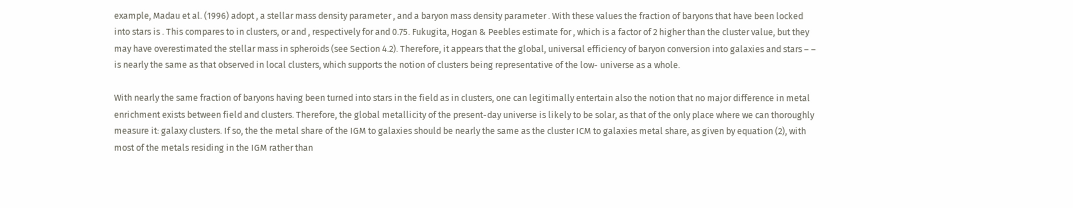example, Madau et al. (1996) adopt , a stellar mass density parameter , and a baryon mass density parameter . With these values the fraction of baryons that have been locked into stars is . This compares to in clusters, or and , respectively for and 0.75. Fukugita, Hogan & Peebles estimate for , which is a factor of 2 higher than the cluster value, but they may have overestimated the stellar mass in spheroids (see Section 4.2). Therefore, it appears that the global, universal efficiency of baryon conversion into galaxies and stars – – is nearly the same as that observed in local clusters, which supports the notion of clusters being representative of the low- universe as a whole.

With nearly the same fraction of baryons having been turned into stars in the field as in clusters, one can legitimally entertain also the notion that no major difference in metal enrichment exists between field and clusters. Therefore, the global metallicity of the present-day universe is likely to be solar, as that of the only place where we can thoroughly measure it: galaxy clusters. If so, the the metal share of the IGM to galaxies should be nearly the same as the cluster ICM to galaxies metal share, as given by equation (2), with most of the metals residing in the IGM rather than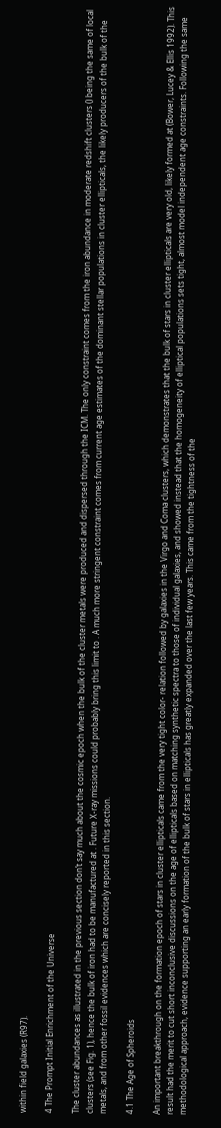within field galaxies (R97).

4 The Prompt Initial Enrichment of the Universe

The cluster abundances as illustrated in the previous section don’t say much about the cosmic epoch when the bulk of the cluster metals were produced and dispersed through the ICM. The only constraint comes from the iron abundance in moderate redshift clusters () being the same of local clusters (see Fig. 1), hence the bulk of iron had to be manufactured at . Future X-ray missions could probably bring this limit to . A much more stringent constraint comes from current age estimates of the dominant stellar populations in cluster ellipticals, the likely producers of the bulk of the metals, and from other fossil evidences which are concisely reported in this section.

4.1 The Age of Spheroids

An important breakthrough on the formation epoch of stars in cluster ellipticals came from the very tight color- relation followed by galaxies in the Virgo and Coma clusters, which demonstrates that the bulk of stars in cluster ellipticals are very old, likely formed at (Bower, Lucey & Ellis 1992). This result had the merit to cut short inconclusive discussions on the age of ellipticals based on matching synthetic spectra to those of individual galaxies, and showed instead that the homogeneity of elliptical populations sets tight, almost model independent age constraints. Following the same methodological approach, evidence supporting an early formation of the bulk of stars in ellipticals has greatly expanded over the last few years. This came from the tightness of the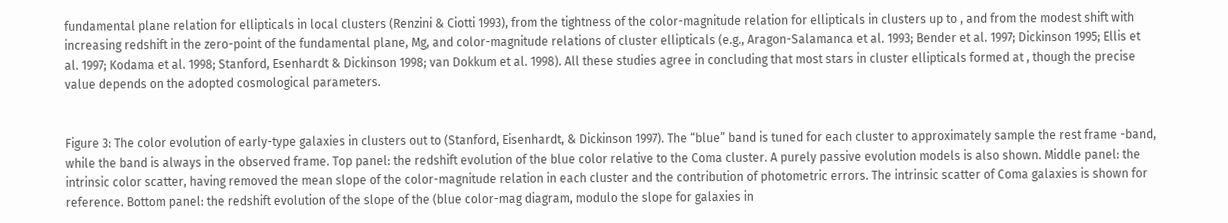fundamental plane relation for ellipticals in local clusters (Renzini & Ciotti 1993), from the tightness of the color-magnitude relation for ellipticals in clusters up to , and from the modest shift with increasing redshift in the zero-point of the fundamental plane, Mg, and color-magnitude relations of cluster ellipticals (e.g., Aragon-Salamanca et al. 1993; Bender et al. 1997; Dickinson 1995; Ellis et al. 1997; Kodama et al. 1998; Stanford, Esenhardt & Dickinson 1998; van Dokkum et al. 1998). All these studies agree in concluding that most stars in cluster ellipticals formed at , though the precise value depends on the adopted cosmological parameters.


Figure 3: The color evolution of early-type galaxies in clusters out to (Stanford, Eisenhardt, & Dickinson 1997). The “blue” band is tuned for each cluster to approximately sample the rest frame -band, while the band is always in the observed frame. Top panel: the redshift evolution of the blue color relative to the Coma cluster. A purely passive evolution models is also shown. Middle panel: the intrinsic color scatter, having removed the mean slope of the color-magnitude relation in each cluster and the contribution of photometric errors. The intrinsic scatter of Coma galaxies is shown for reference. Bottom panel: the redshift evolution of the slope of the (blue color-mag diagram, modulo the slope for galaxies in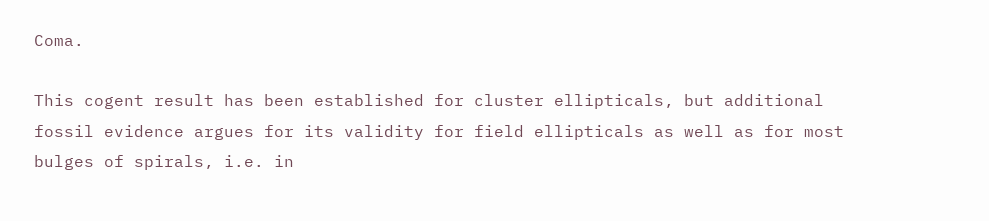Coma.

This cogent result has been established for cluster ellipticals, but additional fossil evidence argues for its validity for field ellipticals as well as for most bulges of spirals, i.e. in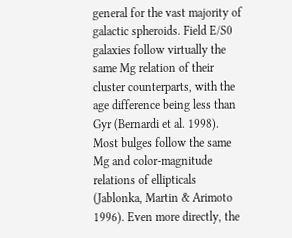general for the vast majority of galactic spheroids. Field E/S0 galaxies follow virtually the same Mg relation of their cluster counterparts, with the age difference being less than Gyr (Bernardi et al. 1998). Most bulges follow the same Mg and color-magnitude relations of ellipticals (Jablonka, Martin & Arimoto 1996). Even more directly, the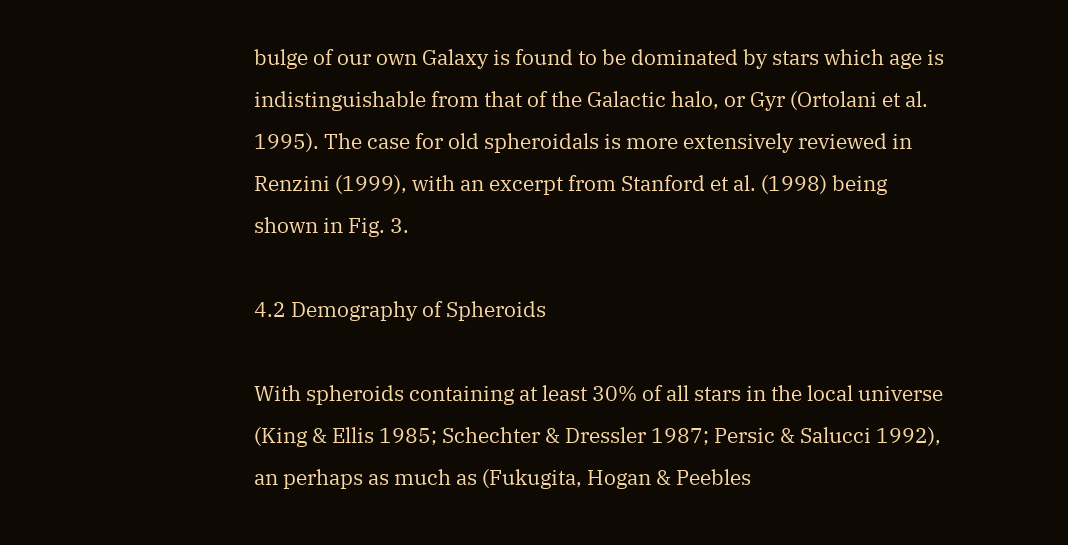bulge of our own Galaxy is found to be dominated by stars which age is indistinguishable from that of the Galactic halo, or Gyr (Ortolani et al. 1995). The case for old spheroidals is more extensively reviewed in Renzini (1999), with an excerpt from Stanford et al. (1998) being shown in Fig. 3.

4.2 Demography of Spheroids

With spheroids containing at least 30% of all stars in the local universe (King & Ellis 1985; Schechter & Dressler 1987; Persic & Salucci 1992), an perhaps as much as (Fukugita, Hogan & Peebles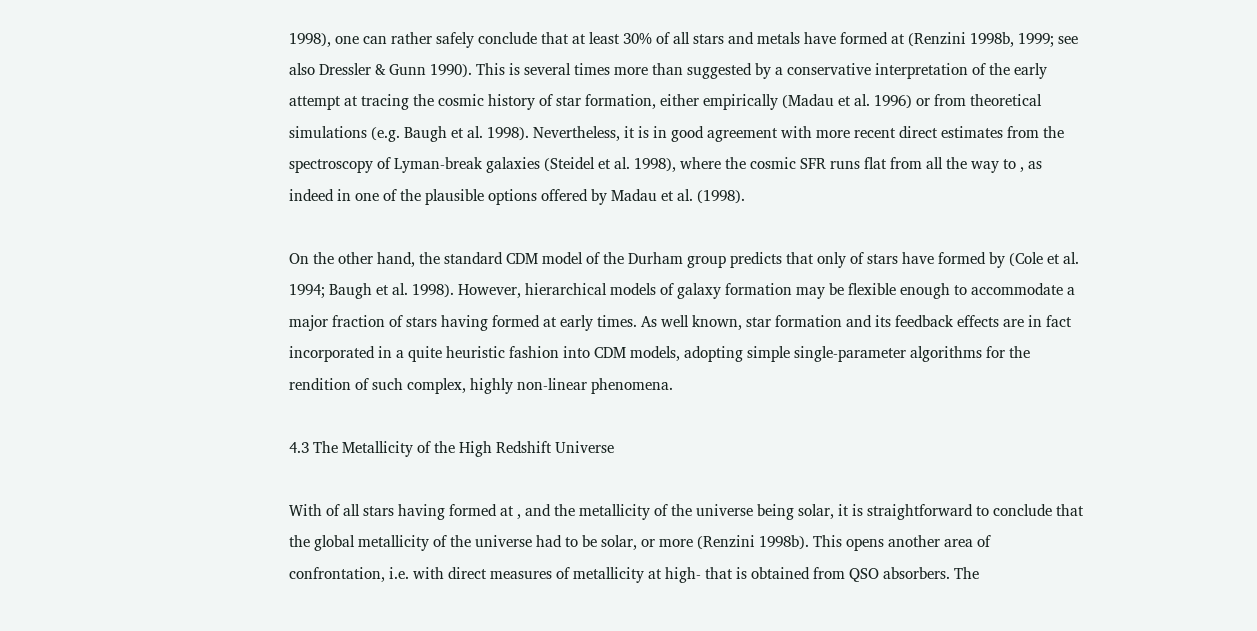1998), one can rather safely conclude that at least 30% of all stars and metals have formed at (Renzini 1998b, 1999; see also Dressler & Gunn 1990). This is several times more than suggested by a conservative interpretation of the early attempt at tracing the cosmic history of star formation, either empirically (Madau et al. 1996) or from theoretical simulations (e.g. Baugh et al. 1998). Nevertheless, it is in good agreement with more recent direct estimates from the spectroscopy of Lyman-break galaxies (Steidel et al. 1998), where the cosmic SFR runs flat from all the way to , as indeed in one of the plausible options offered by Madau et al. (1998).

On the other hand, the standard CDM model of the Durham group predicts that only of stars have formed by (Cole et al. 1994; Baugh et al. 1998). However, hierarchical models of galaxy formation may be flexible enough to accommodate a major fraction of stars having formed at early times. As well known, star formation and its feedback effects are in fact incorporated in a quite heuristic fashion into CDM models, adopting simple single-parameter algorithms for the rendition of such complex, highly non-linear phenomena.

4.3 The Metallicity of the High Redshift Universe

With of all stars having formed at , and the metallicity of the universe being solar, it is straightforward to conclude that the global metallicity of the universe had to be solar, or more (Renzini 1998b). This opens another area of confrontation, i.e. with direct measures of metallicity at high- that is obtained from QSO absorbers. The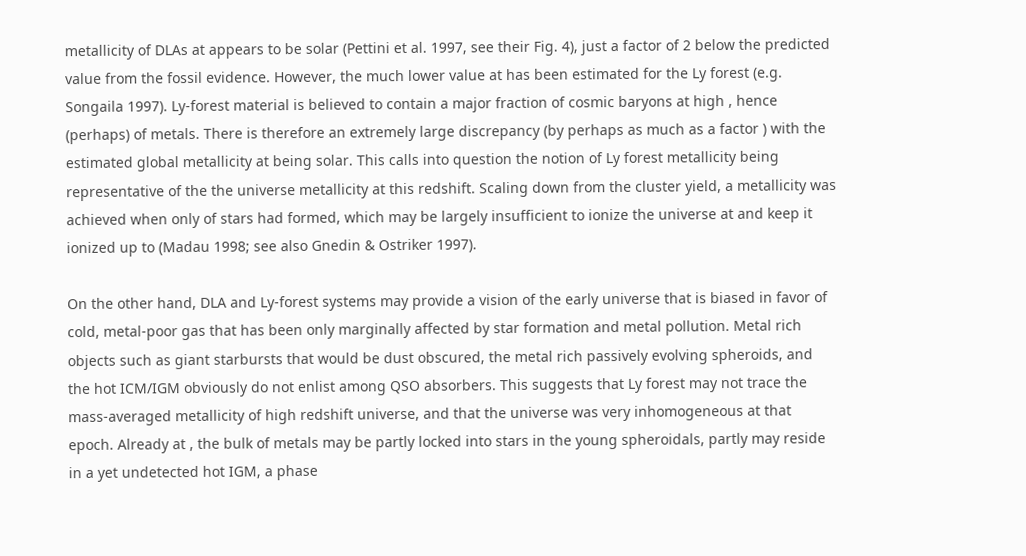metallicity of DLAs at appears to be solar (Pettini et al. 1997, see their Fig. 4), just a factor of 2 below the predicted value from the fossil evidence. However, the much lower value at has been estimated for the Ly forest (e.g. Songaila 1997). Ly-forest material is believed to contain a major fraction of cosmic baryons at high , hence (perhaps) of metals. There is therefore an extremely large discrepancy (by perhaps as much as a factor ) with the estimated global metallicity at being solar. This calls into question the notion of Ly forest metallicity being representative of the the universe metallicity at this redshift. Scaling down from the cluster yield, a metallicity was achieved when only of stars had formed, which may be largely insufficient to ionize the universe at and keep it ionized up to (Madau 1998; see also Gnedin & Ostriker 1997).

On the other hand, DLA and Ly-forest systems may provide a vision of the early universe that is biased in favor of cold, metal-poor gas that has been only marginally affected by star formation and metal pollution. Metal rich objects such as giant starbursts that would be dust obscured, the metal rich passively evolving spheroids, and the hot ICM/IGM obviously do not enlist among QSO absorbers. This suggests that Ly forest may not trace the mass-averaged metallicity of high redshift universe, and that the universe was very inhomogeneous at that epoch. Already at , the bulk of metals may be partly locked into stars in the young spheroidals, partly may reside in a yet undetected hot IGM, a phase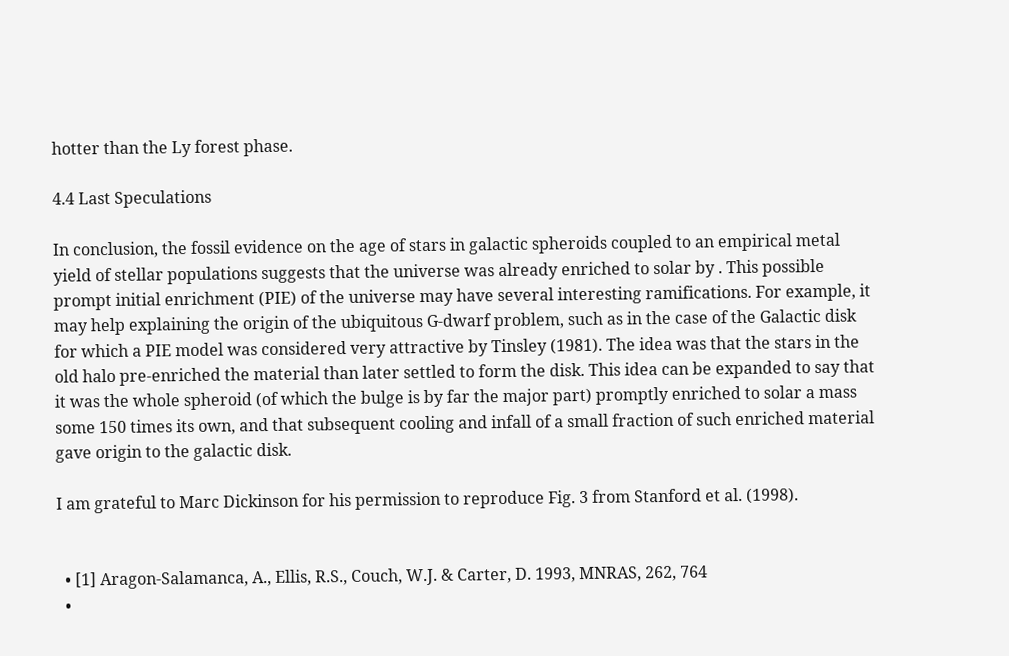hotter than the Ly forest phase.

4.4 Last Speculations

In conclusion, the fossil evidence on the age of stars in galactic spheroids coupled to an empirical metal yield of stellar populations suggests that the universe was already enriched to solar by . This possible prompt initial enrichment (PIE) of the universe may have several interesting ramifications. For example, it may help explaining the origin of the ubiquitous G-dwarf problem, such as in the case of the Galactic disk for which a PIE model was considered very attractive by Tinsley (1981). The idea was that the stars in the old halo pre-enriched the material than later settled to form the disk. This idea can be expanded to say that it was the whole spheroid (of which the bulge is by far the major part) promptly enriched to solar a mass some 150 times its own, and that subsequent cooling and infall of a small fraction of such enriched material gave origin to the galactic disk.

I am grateful to Marc Dickinson for his permission to reproduce Fig. 3 from Stanford et al. (1998).


  • [1] Aragon-Salamanca, A., Ellis, R.S., Couch, W.J. & Carter, D. 1993, MNRAS, 262, 764
  •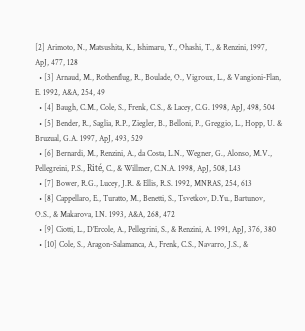[2] Arimoto, N., Matsushita, K., Ishimaru, Y., Ohashi, T., & Renzini, 1997, ApJ, 477, 128
  • [3] Arnaud, M., Rothenflug, R., Boulade, O., Vigroux, L., & Vangioni-Flan, E. 1992, A&A, 254, 49
  • [4] Baugh, C.M., Cole, S., Frenk, C.S., & Lacey, C.G. 1998, ApJ, 498, 504
  • [5] Bender, R., Saglia, R.P., Ziegler, B., Belloni, P., Greggio, L., Hopp, U. & Bruzual, G.A. 1997, ApJ, 493, 529
  • [6] Bernardi, M., Renzini, A., da Costa, L.N., Wegner, G., Alonso, M.V., Pellegreini, P.S., Rité, C., & Willmer, C.N.A. 1998, ApJ, 508, L43
  • [7] Bower, R.G., Lucey, J.R. & Ellis, R.S. 1992, MNRAS, 254, 613
  • [8] Cappellaro, E., Turatto, M., Benetti, S., Tsvetkov, D.Yu., Bartunov, O.S., & Makarova, I.N. 1993, A&A, 268, 472
  • [9] Ciotti, L., D’Ercole, A., Pellegrini, S., & Renzini, A. 1991, ApJ, 376, 380
  • [10] Cole, S., Aragon-Salamanca, A., Frenk, C.S., Navarro, J.S., &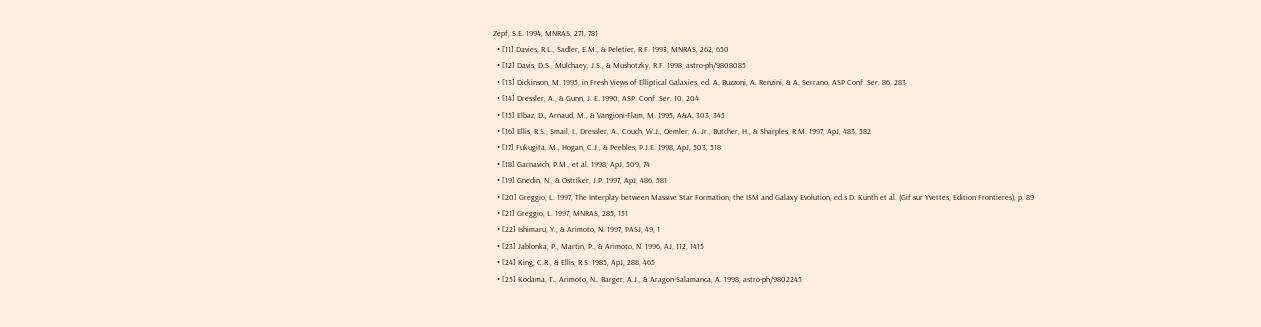Zepf, S.E. 1994, MNRAS, 271, 781
  • [11] Davies, R.L., Sadler, E.M., & Peletier, R.F. 1993, MNRAS, 262, 650
  • [12] Davis, D.S., Mulchaey, J.S., & Mushotzky, R.F. 1998, astro-ph/9808085
  • [13] Dickinson, M. 1995, in Fresh Views of Elliptical Galaxies, ed. A. Buzzoni, A. Renzini, & A. Serrano, ASP Conf. Ser. 86, 283
  • [14] Dressler, A., & Gunn, J. E. 1990, ASP. Conf. Ser. 10, 204
  • [15] Elbaz, D., Arnaud, M., & Vangioni-Flam, M. 1995, A&A, 303, 345
  • [16] Ellis, R.S., Smail, I., Dressler, A., Couch, W.J., Oemler, A. Jr., Butcher, H., & Sharples, R.M. 1997, ApJ, 483, 582
  • [17] Fukugita, M., Hogan, C.J., & Peebles, P.J.E. 1998, ApJ, 503, 518
  • [18] Garnavich, P.M., et al. 1998, ApJ, 509, 74
  • [19] Gnedin, N., & Ostriker, J.P. 1997, ApJ, 486, 581
  • [20] Greggio, L. 1997, The Interplay between Massive Star Formation, the ISM and Galaxy Evolution, ed.s D. Kunth et al. (Gif sur Yvettes, Edition Frontieres), p. 89
  • [21] Greggio, L. 1997, MNRAS, 285, 151
  • [22] Ishimaru, Y., & Arimoto, N. 1997, PASJ, 49, 1
  • [23] Jablonka, P., Martin, P., & Arimoto, N. 1996, AJ, 112, 1415
  • [24] King, C.R., & Ellis, R.S. 1985, ApJ, 288, 465
  • [25] Kodama, T., Arimoto, N., Barger, A.J., & Aragon-Salamanca, A. 1998, astro-ph/9802245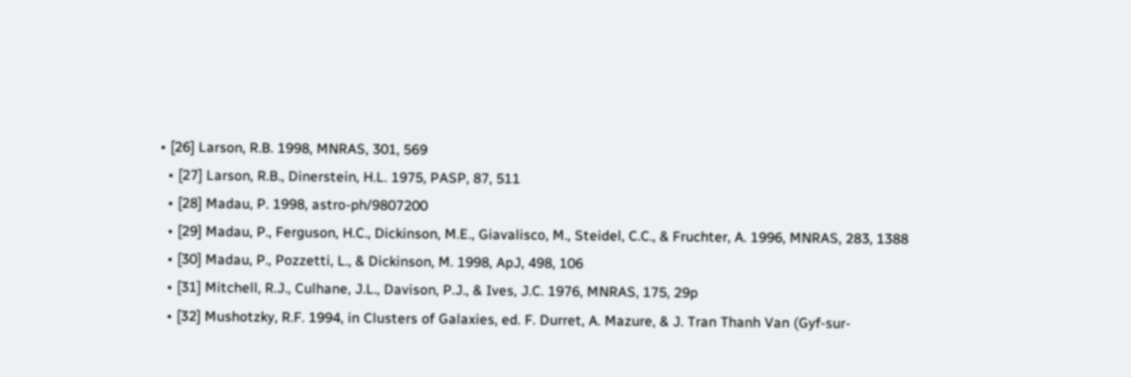• [26] Larson, R.B. 1998, MNRAS, 301, 569
  • [27] Larson, R.B., Dinerstein, H.L. 1975, PASP, 87, 511
  • [28] Madau, P. 1998, astro-ph/9807200
  • [29] Madau, P., Ferguson, H.C., Dickinson, M.E., Giavalisco, M., Steidel, C.C., & Fruchter, A. 1996, MNRAS, 283, 1388
  • [30] Madau, P., Pozzetti, L., & Dickinson, M. 1998, ApJ, 498, 106
  • [31] Mitchell, R.J., Culhane, J.L., Davison, P.J., & Ives, J.C. 1976, MNRAS, 175, 29p
  • [32] Mushotzky, R.F. 1994, in Clusters of Galaxies, ed. F. Durret, A. Mazure, & J. Tran Thanh Van (Gyf-sur-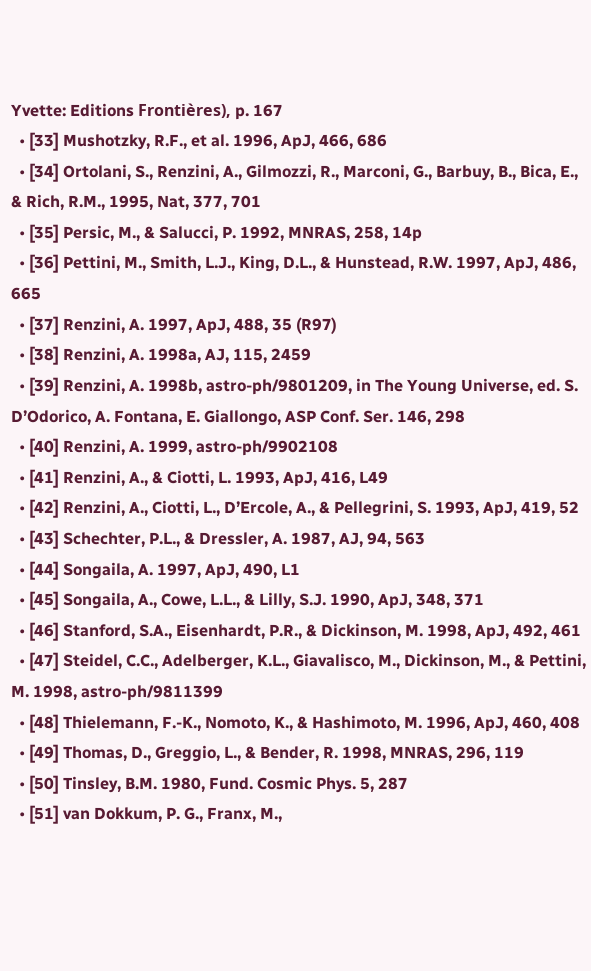Yvette: Editions Frontières), p. 167
  • [33] Mushotzky, R.F., et al. 1996, ApJ, 466, 686
  • [34] Ortolani, S., Renzini, A., Gilmozzi, R., Marconi, G., Barbuy, B., Bica, E., & Rich, R.M., 1995, Nat, 377, 701
  • [35] Persic, M., & Salucci, P. 1992, MNRAS, 258, 14p
  • [36] Pettini, M., Smith, L.J., King, D.L., & Hunstead, R.W. 1997, ApJ, 486, 665
  • [37] Renzini, A. 1997, ApJ, 488, 35 (R97)
  • [38] Renzini, A. 1998a, AJ, 115, 2459
  • [39] Renzini, A. 1998b, astro-ph/9801209, in The Young Universe, ed. S. D’Odorico, A. Fontana, E. Giallongo, ASP Conf. Ser. 146, 298
  • [40] Renzini, A. 1999, astro-ph/9902108
  • [41] Renzini, A., & Ciotti, L. 1993, ApJ, 416, L49
  • [42] Renzini, A., Ciotti, L., D’Ercole, A., & Pellegrini, S. 1993, ApJ, 419, 52
  • [43] Schechter, P.L., & Dressler, A. 1987, AJ, 94, 563
  • [44] Songaila, A. 1997, ApJ, 490, L1
  • [45] Songaila, A., Cowe, L.L., & Lilly, S.J. 1990, ApJ, 348, 371
  • [46] Stanford, S.A., Eisenhardt, P.R., & Dickinson, M. 1998, ApJ, 492, 461
  • [47] Steidel, C.C., Adelberger, K.L., Giavalisco, M., Dickinson, M., & Pettini, M. 1998, astro-ph/9811399
  • [48] Thielemann, F.-K., Nomoto, K., & Hashimoto, M. 1996, ApJ, 460, 408
  • [49] Thomas, D., Greggio, L., & Bender, R. 1998, MNRAS, 296, 119
  • [50] Tinsley, B.M. 1980, Fund. Cosmic Phys. 5, 287
  • [51] van Dokkum, P. G., Franx, M.,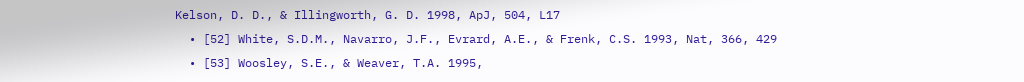Kelson, D. D., & Illingworth, G. D. 1998, ApJ, 504, L17
  • [52] White, S.D.M., Navarro, J.F., Evrard, A.E., & Frenk, C.S. 1993, Nat, 366, 429
  • [53] Woosley, S.E., & Weaver, T.A. 1995,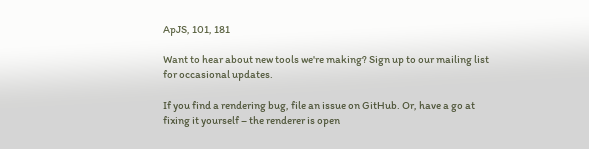ApJS, 101, 181

Want to hear about new tools we're making? Sign up to our mailing list for occasional updates.

If you find a rendering bug, file an issue on GitHub. Or, have a go at fixing it yourself – the renderer is open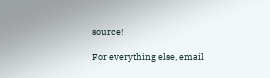source!

For everything else, email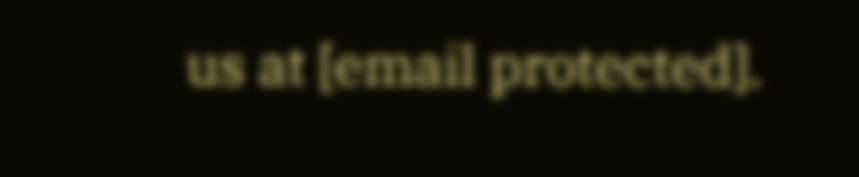us at [email protected].